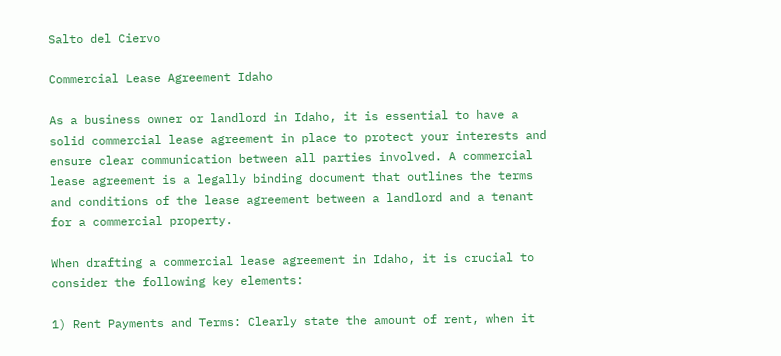Salto del Ciervo

Commercial Lease Agreement Idaho

As a business owner or landlord in Idaho, it is essential to have a solid commercial lease agreement in place to protect your interests and ensure clear communication between all parties involved. A commercial lease agreement is a legally binding document that outlines the terms and conditions of the lease agreement between a landlord and a tenant for a commercial property.

When drafting a commercial lease agreement in Idaho, it is crucial to consider the following key elements:

1) Rent Payments and Terms: Clearly state the amount of rent, when it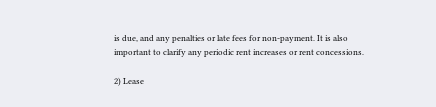is due, and any penalties or late fees for non-payment. It is also important to clarify any periodic rent increases or rent concessions.

2) Lease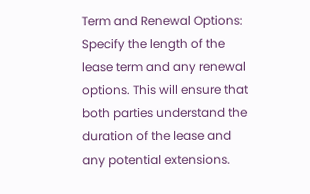Term and Renewal Options: Specify the length of the lease term and any renewal options. This will ensure that both parties understand the duration of the lease and any potential extensions.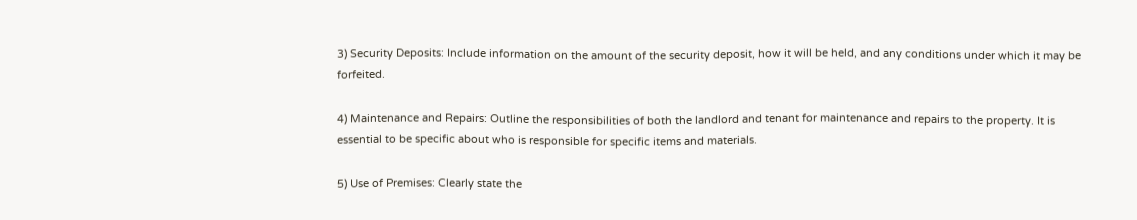3) Security Deposits: Include information on the amount of the security deposit, how it will be held, and any conditions under which it may be forfeited.

4) Maintenance and Repairs: Outline the responsibilities of both the landlord and tenant for maintenance and repairs to the property. It is essential to be specific about who is responsible for specific items and materials.

5) Use of Premises: Clearly state the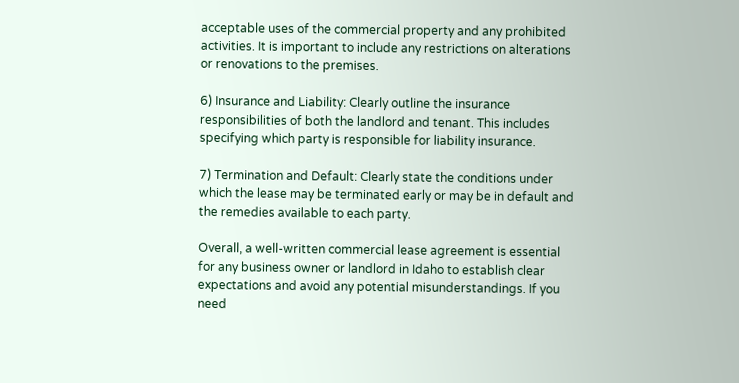acceptable uses of the commercial property and any prohibited activities. It is important to include any restrictions on alterations or renovations to the premises.

6) Insurance and Liability: Clearly outline the insurance responsibilities of both the landlord and tenant. This includes specifying which party is responsible for liability insurance.

7) Termination and Default: Clearly state the conditions under which the lease may be terminated early or may be in default and the remedies available to each party.

Overall, a well-written commercial lease agreement is essential for any business owner or landlord in Idaho to establish clear expectations and avoid any potential misunderstandings. If you need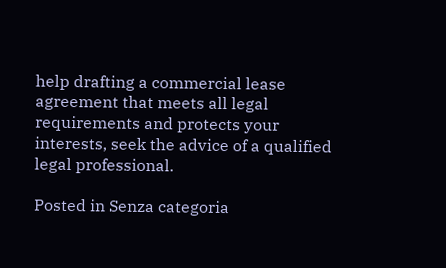help drafting a commercial lease agreement that meets all legal requirements and protects your interests, seek the advice of a qualified legal professional.

Posted in Senza categoria